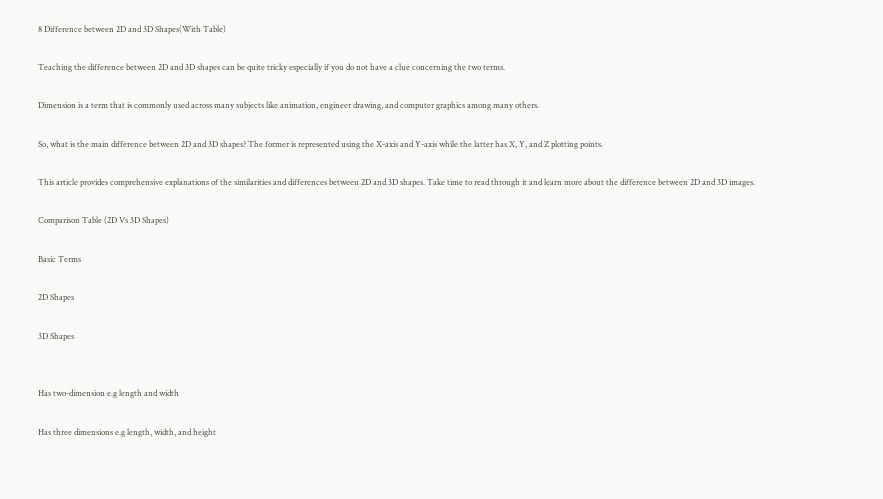8 Difference between 2D and 3D Shapes(With Table)

Teaching the difference between 2D and 3D shapes can be quite tricky especially if you do not have a clue concerning the two terms.

Dimension is a term that is commonly used across many subjects like animation, engineer drawing, and computer graphics among many others.

So, what is the main difference between 2D and 3D shapes? The former is represented using the X-axis and Y-axis while the latter has X, Y, and Z plotting points.

This article provides comprehensive explanations of the similarities and differences between 2D and 3D shapes. Take time to read through it and learn more about the difference between 2D and 3D images.

Comparison Table (2D Vs 3D Shapes)

Basic Terms

2D Shapes

3D Shapes


Has two-dimension e.g length and width

Has three dimensions e.g length, width, and height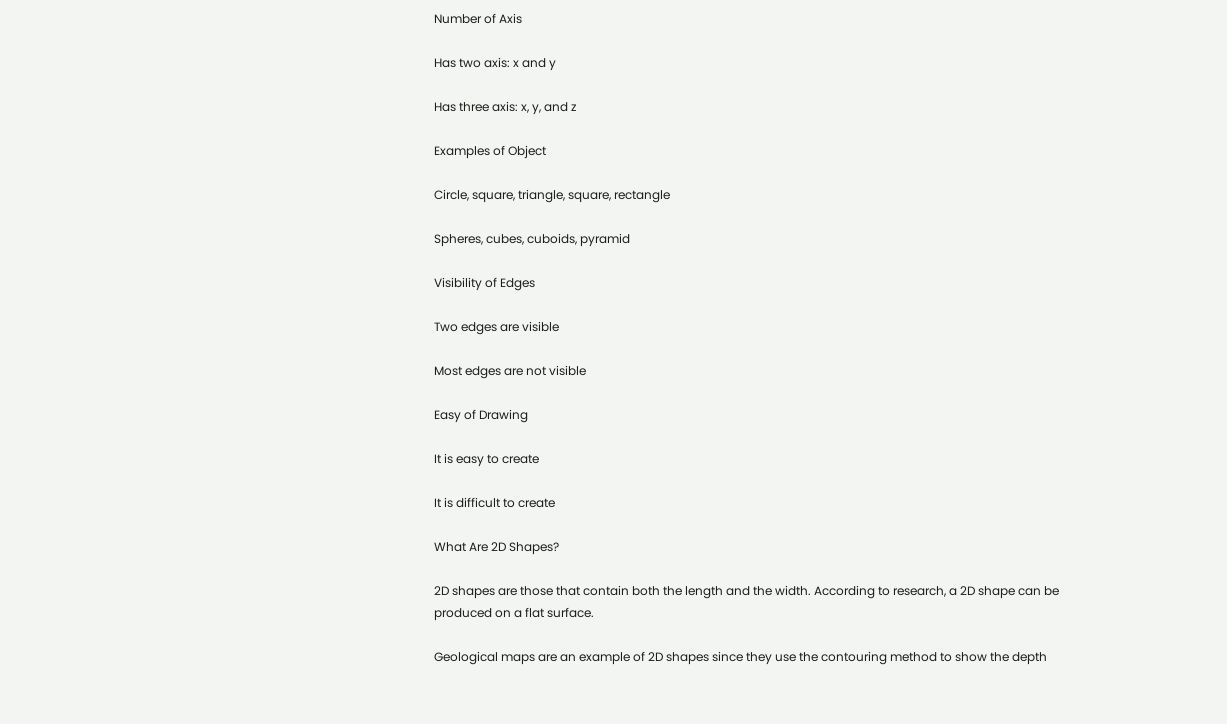Number of Axis

Has two axis: x and y

Has three axis: x, y, and z

Examples of Object

Circle, square, triangle, square, rectangle

Spheres, cubes, cuboids, pyramid

Visibility of Edges

Two edges are visible

Most edges are not visible

Easy of Drawing

It is easy to create

It is difficult to create

What Are 2D Shapes?

2D shapes are those that contain both the length and the width. According to research, a 2D shape can be produced on a flat surface.

Geological maps are an example of 2D shapes since they use the contouring method to show the depth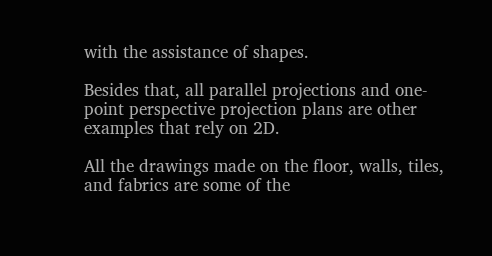with the assistance of shapes.

Besides that, all parallel projections and one-point perspective projection plans are other examples that rely on 2D.

All the drawings made on the floor, walls, tiles, and fabrics are some of the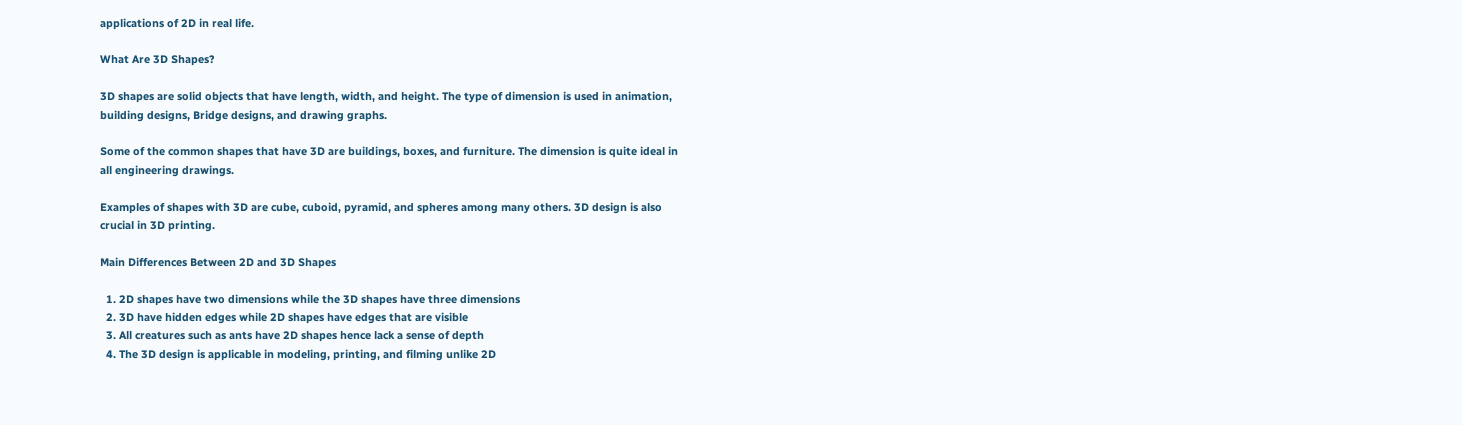applications of 2D in real life.

What Are 3D Shapes?

3D shapes are solid objects that have length, width, and height. The type of dimension is used in animation, building designs, Bridge designs, and drawing graphs.

Some of the common shapes that have 3D are buildings, boxes, and furniture. The dimension is quite ideal in all engineering drawings.

Examples of shapes with 3D are cube, cuboid, pyramid, and spheres among many others. 3D design is also crucial in 3D printing.

Main Differences Between 2D and 3D Shapes

  1. 2D shapes have two dimensions while the 3D shapes have three dimensions
  2. 3D have hidden edges while 2D shapes have edges that are visible
  3. All creatures such as ants have 2D shapes hence lack a sense of depth
  4. The 3D design is applicable in modeling, printing, and filming unlike 2D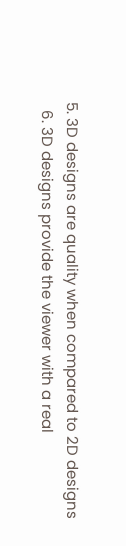5. 3D designs are quality when compared to 2D designs
  6. 3D designs provide the viewer with a real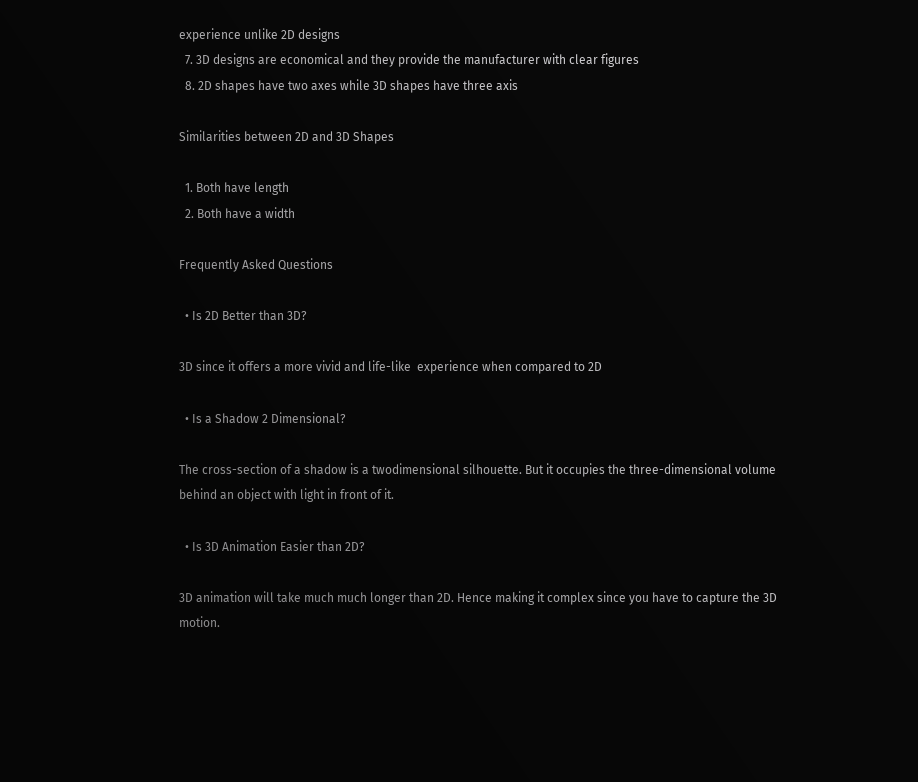experience unlike 2D designs
  7. 3D designs are economical and they provide the manufacturer with clear figures
  8. 2D shapes have two axes while 3D shapes have three axis

Similarities between 2D and 3D Shapes

  1. Both have length
  2. Both have a width

Frequently Asked Questions

  • Is 2D Better than 3D?

3D since it offers a more vivid and life-like  experience when compared to 2D

  • Is a Shadow 2 Dimensional?

The cross-section of a shadow is a twodimensional silhouette. But it occupies the three-dimensional volume behind an object with light in front of it.

  • Is 3D Animation Easier than 2D?

3D animation will take much much longer than 2D. Hence making it complex since you have to capture the 3D motion.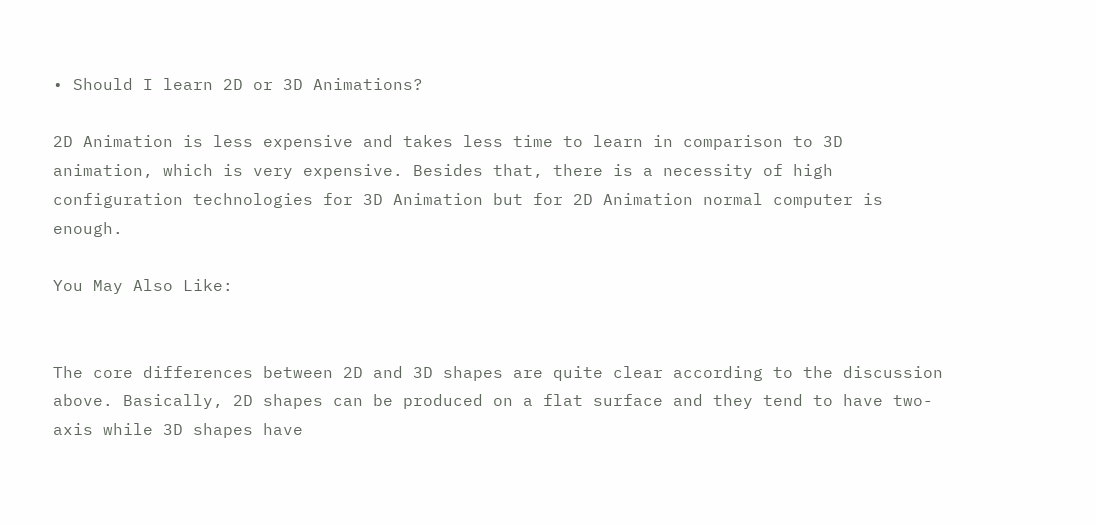• Should I learn 2D or 3D Animations?

2D Animation is less expensive and takes less time to learn in comparison to 3D animation, which is very expensive. Besides that, there is a necessity of high configuration technologies for 3D Animation but for 2D Animation normal computer is enough.

You May Also Like:


The core differences between 2D and 3D shapes are quite clear according to the discussion above. Basically, 2D shapes can be produced on a flat surface and they tend to have two-axis while 3D shapes have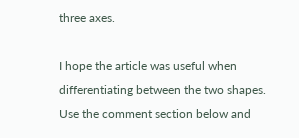three axes.

I hope the article was useful when differentiating between the two shapes. Use the comment section below and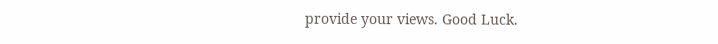provide your views. Good Luck.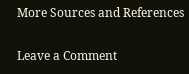More Sources and References


Leave a Comment